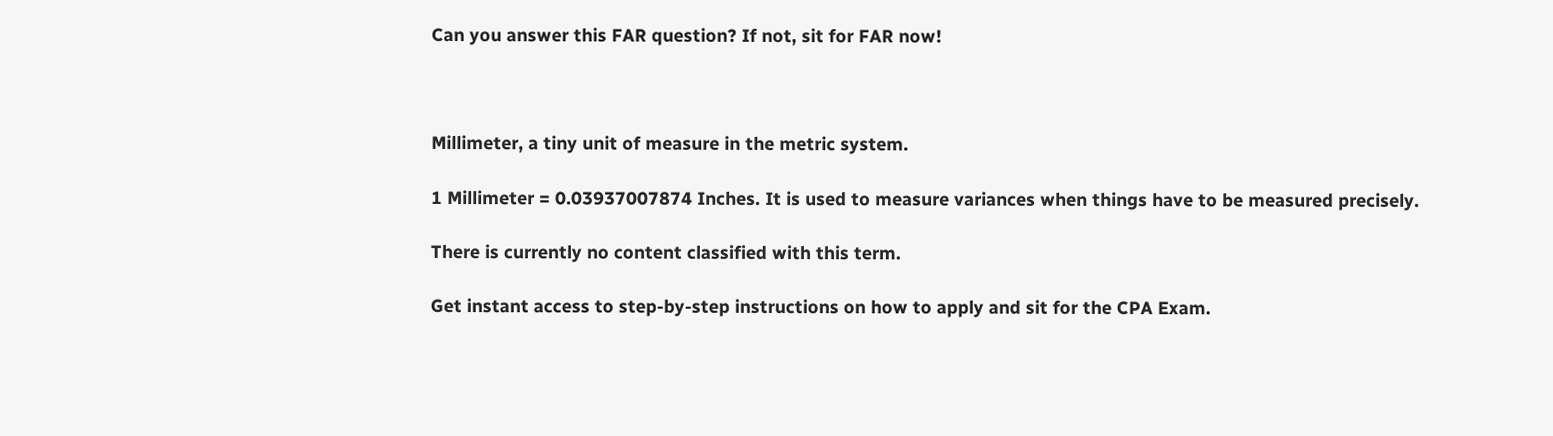Can you answer this FAR question? If not, sit for FAR now!



Millimeter, a tiny unit of measure in the metric system.

1 Millimeter = 0.03937007874 Inches. It is used to measure variances when things have to be measured precisely.

There is currently no content classified with this term.

Get instant access to step-by-step instructions on how to apply and sit for the CPA Exam.